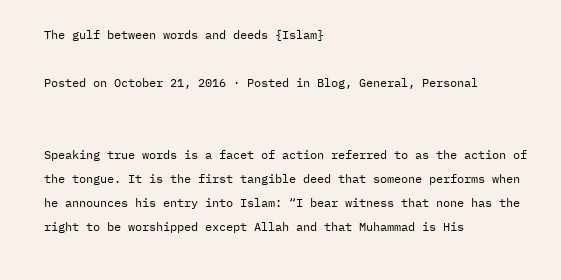The gulf between words and deeds {Islam}

Posted on October 21, 2016 · Posted in Blog, General, Personal


Speaking true words is a facet of action referred to as the action of the tongue. It is the first tangible deed that someone performs when he announces his entry into Islam: “I bear witness that none has the right to be worshipped except Allah and that Muhammad is His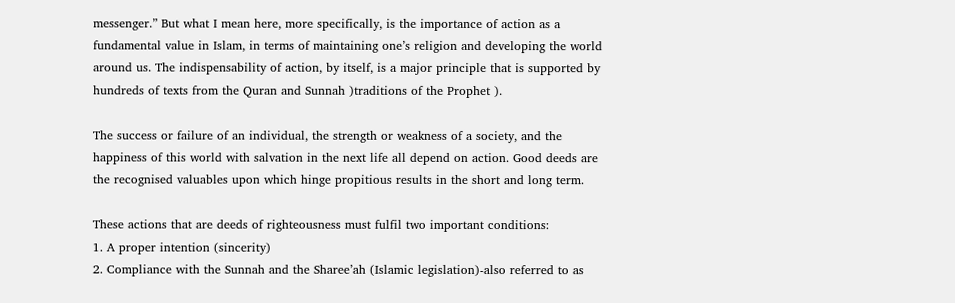messenger.” But what I mean here, more specifically, is the importance of action as a fundamental value in Islam, in terms of maintaining one’s religion and developing the world around us. The indispensability of action, by itself, is a major principle that is supported by hundreds of texts from the Quran and Sunnah )traditions of the Prophet ).

The success or failure of an individual, the strength or weakness of a society, and the happiness of this world with salvation in the next life all depend on action. Good deeds are the recognised valuables upon which hinge propitious results in the short and long term.

These actions that are deeds of righteousness must fulfil two important conditions:
1. A proper intention (sincerity)
2. Compliance with the Sunnah and the Sharee’ah (Islamic legislation)-also referred to as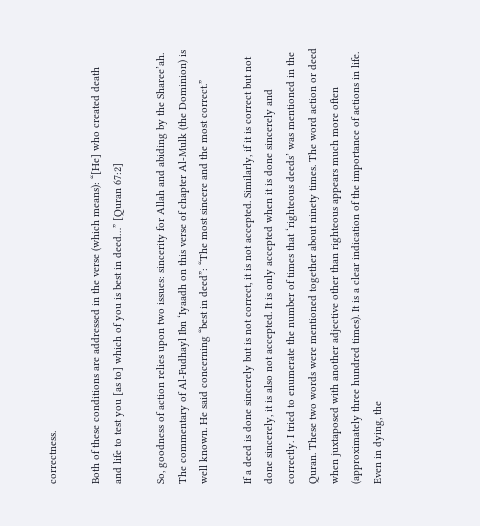correctness.

Both of these conditions are addressed in the verse (which means): “[He] who created death and life to test you [as to] which of you is best in deed…” [Quran 67:2]

So, goodness of action relies upon two issues: sincerity for Allah and abiding by the Sharee’ah. The commentary of Al-Fudhayl Ibn ‘Iyaadh on this verse of chapter Al-Mulk (the Dominion) is well known. He said concerning “best in deed”: “The most sincere and the most correct.”

If a deed is done sincerely but is not correct, it is not accepted. Similarly, if it is correct but not done sincerely, it is also not accepted. It is only accepted when it is done sincerely and correctly. I tried to enumerate the number of times that ‘righteous deeds’ was mentioned in the Quran. These two words were mentioned together about ninety times. The word action or deed when juxtaposed with another adjective other than righteous appears much more often (approximately three hundred times). It is a clear indication of the importance of actions in life. Even in dying, the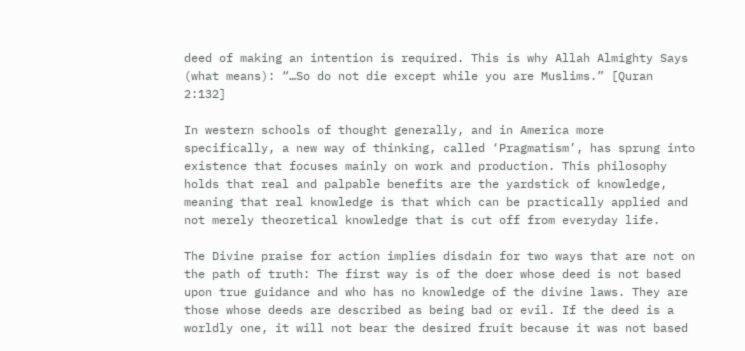deed of making an intention is required. This is why Allah Almighty Says (what means): “…So do not die except while you are Muslims.” [Quran 2:132]

In western schools of thought generally, and in America more specifically, a new way of thinking, called ‘Pragmatism’, has sprung into existence that focuses mainly on work and production. This philosophy holds that real and palpable benefits are the yardstick of knowledge, meaning that real knowledge is that which can be practically applied and not merely theoretical knowledge that is cut off from everyday life.

The Divine praise for action implies disdain for two ways that are not on the path of truth: The first way is of the doer whose deed is not based upon true guidance and who has no knowledge of the divine laws. They are those whose deeds are described as being bad or evil. If the deed is a worldly one, it will not bear the desired fruit because it was not based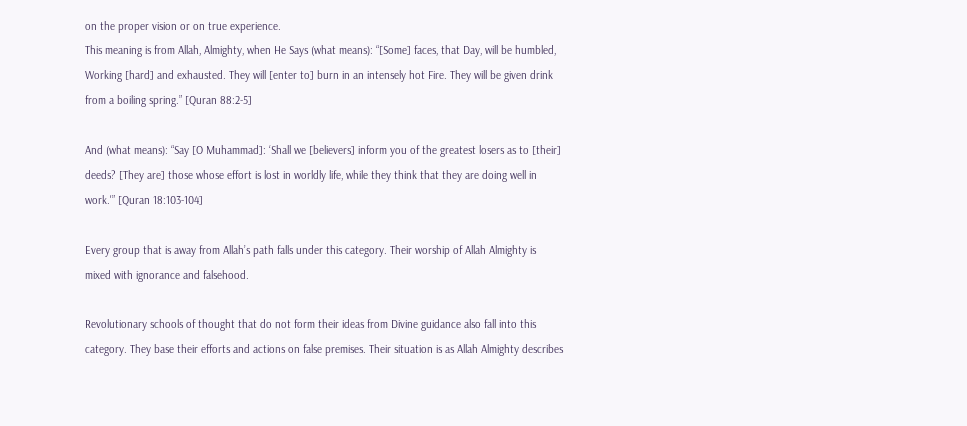on the proper vision or on true experience.
This meaning is from Allah, Almighty, when He Says (what means): “[Some] faces, that Day, will be humbled, Working [hard] and exhausted. They will [enter to] burn in an intensely hot Fire. They will be given drink from a boiling spring.” [Quran 88:2-5]

And (what means): “Say [O Muhammad]: ‘Shall we [believers] inform you of the greatest losers as to [their] deeds? [They are] those whose effort is lost in worldly life, while they think that they are doing well in work.'” [Quran 18:103-104]

Every group that is away from Allah’s path falls under this category. Their worship of Allah Almighty is mixed with ignorance and falsehood.

Revolutionary schools of thought that do not form their ideas from Divine guidance also fall into this category. They base their efforts and actions on false premises. Their situation is as Allah Almighty describes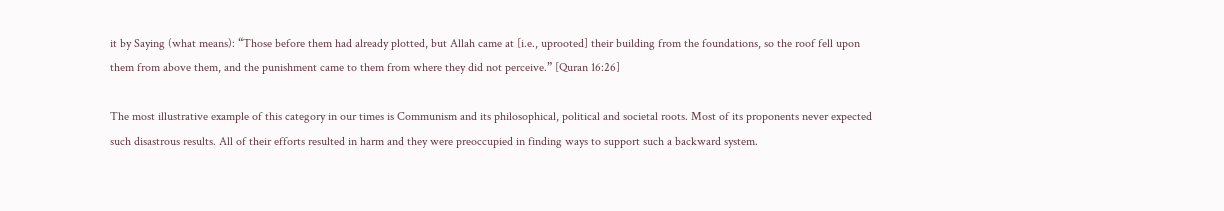it by Saying (what means): “Those before them had already plotted, but Allah came at [i.e., uprooted] their building from the foundations, so the roof fell upon them from above them, and the punishment came to them from where they did not perceive.” [Quran 16:26]

The most illustrative example of this category in our times is Communism and its philosophical, political and societal roots. Most of its proponents never expected such disastrous results. All of their efforts resulted in harm and they were preoccupied in finding ways to support such a backward system.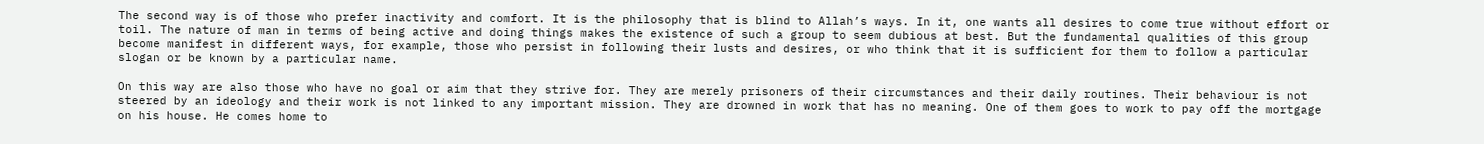The second way is of those who prefer inactivity and comfort. It is the philosophy that is blind to Allah’s ways. In it, one wants all desires to come true without effort or toil. The nature of man in terms of being active and doing things makes the existence of such a group to seem dubious at best. But the fundamental qualities of this group become manifest in different ways, for example, those who persist in following their lusts and desires, or who think that it is sufficient for them to follow a particular slogan or be known by a particular name.

On this way are also those who have no goal or aim that they strive for. They are merely prisoners of their circumstances and their daily routines. Their behaviour is not steered by an ideology and their work is not linked to any important mission. They are drowned in work that has no meaning. One of them goes to work to pay off the mortgage on his house. He comes home to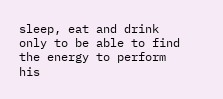sleep, eat and drink only to be able to find the energy to perform his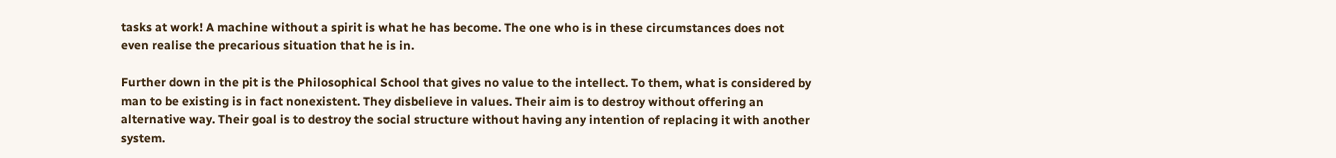tasks at work! A machine without a spirit is what he has become. The one who is in these circumstances does not even realise the precarious situation that he is in.

Further down in the pit is the Philosophical School that gives no value to the intellect. To them, what is considered by man to be existing is in fact nonexistent. They disbelieve in values. Their aim is to destroy without offering an alternative way. Their goal is to destroy the social structure without having any intention of replacing it with another system.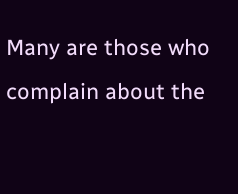Many are those who complain about the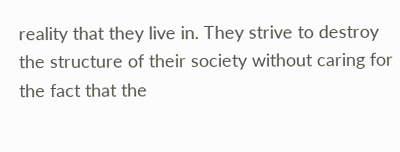reality that they live in. They strive to destroy the structure of their society without caring for the fact that the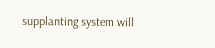supplanting system will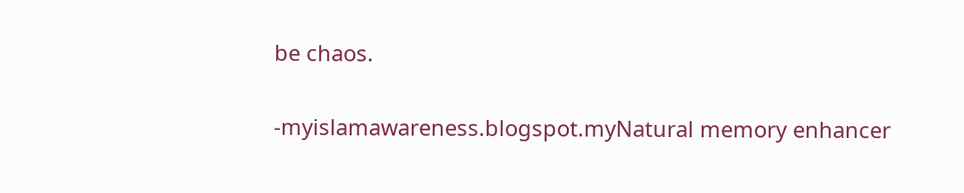be chaos.

-myislamawareness.blogspot.myNatural memory enhancer